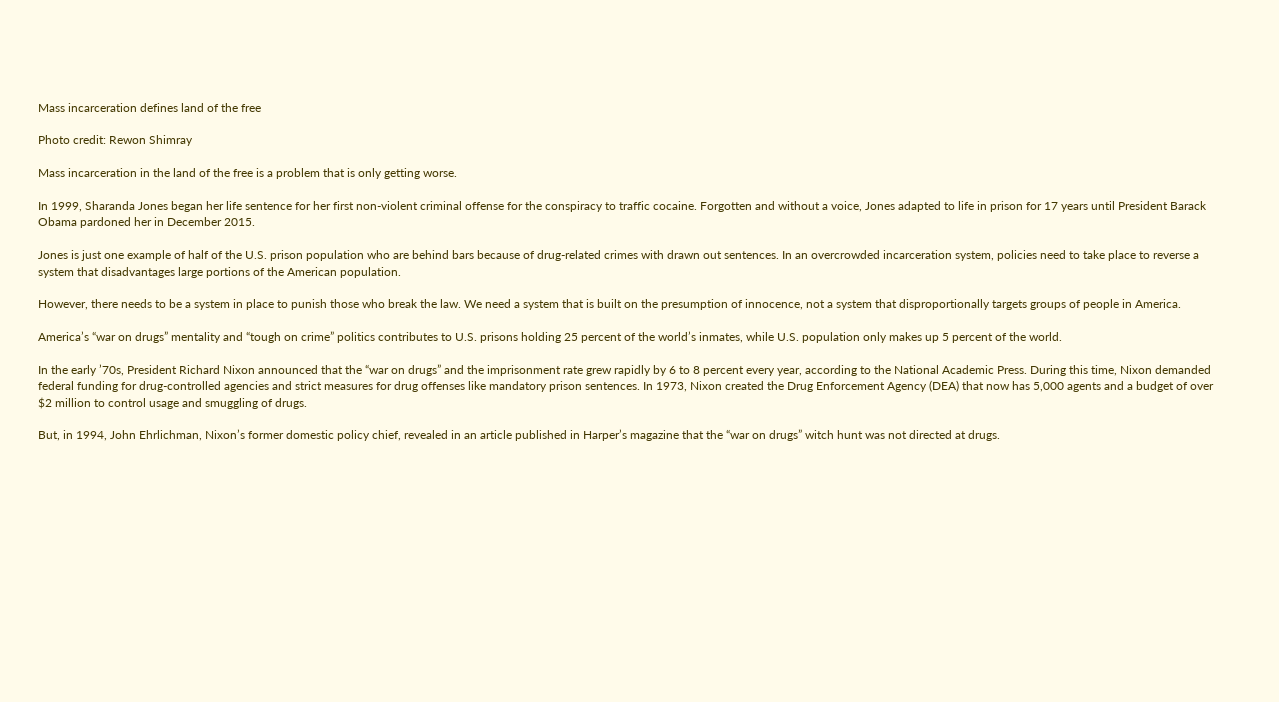Mass incarceration defines land of the free

Photo credit: Rewon Shimray

Mass incarceration in the land of the free is a problem that is only getting worse.

In 1999, Sharanda Jones began her life sentence for her first non-violent criminal offense for the conspiracy to traffic cocaine. Forgotten and without a voice, Jones adapted to life in prison for 17 years until President Barack Obama pardoned her in December 2015.

Jones is just one example of half of the U.S. prison population who are behind bars because of drug-related crimes with drawn out sentences. In an overcrowded incarceration system, policies need to take place to reverse a system that disadvantages large portions of the American population.

However, there needs to be a system in place to punish those who break the law. We need a system that is built on the presumption of innocence, not a system that disproportionally targets groups of people in America.

America’s “war on drugs” mentality and “tough on crime” politics contributes to U.S. prisons holding 25 percent of the world’s inmates, while U.S. population only makes up 5 percent of the world.

In the early ’70s, President Richard Nixon announced that the “war on drugs” and the imprisonment rate grew rapidly by 6 to 8 percent every year, according to the National Academic Press. During this time, Nixon demanded federal funding for drug-controlled agencies and strict measures for drug offenses like mandatory prison sentences. In 1973, Nixon created the Drug Enforcement Agency (DEA) that now has 5,000 agents and a budget of over $2 million to control usage and smuggling of drugs.

But, in 1994, John Ehrlichman, Nixon’s former domestic policy chief, revealed in an article published in Harper’s magazine that the “war on drugs” witch hunt was not directed at drugs.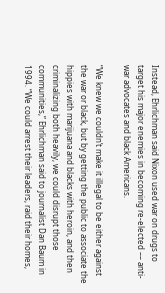Instead, Ehrlichman said Nixon used war on drugs to target his major enemies in becoming re-elected –– anti-war advocates and black Americans.

“We knew we couldn’t make it illegal to be either against the war or black, but by getting the public to associate the hippies with marijuana and blacks with heroin, and then criminalizing both heavily, we could disrupt those communities,” Ehrlichman said to journalist Dan Baum in 1994. “We could arrest their leaders, raid their homes,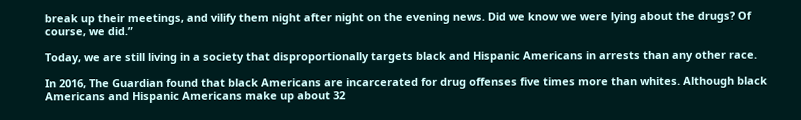break up their meetings, and vilify them night after night on the evening news. Did we know we were lying about the drugs? Of course, we did.”

Today, we are still living in a society that disproportionally targets black and Hispanic Americans in arrests than any other race.

In 2016, The Guardian found that black Americans are incarcerated for drug offenses five times more than whites. Although black Americans and Hispanic Americans make up about 32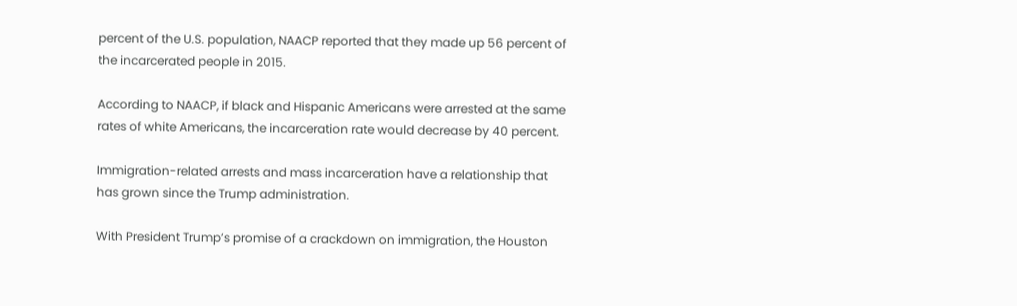percent of the U.S. population, NAACP reported that they made up 56 percent of the incarcerated people in 2015.

According to NAACP, if black and Hispanic Americans were arrested at the same rates of white Americans, the incarceration rate would decrease by 40 percent.

Immigration-related arrests and mass incarceration have a relationship that has grown since the Trump administration.

With President Trump’s promise of a crackdown on immigration, the Houston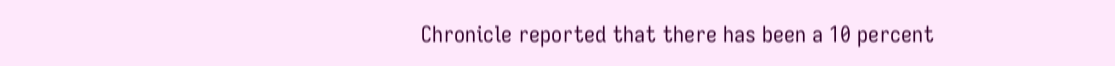Chronicle reported that there has been a 10 percent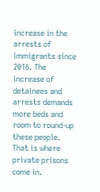increase in the arrests of immigrants since 2016. The increase of detainees and arrests demands more beds and room to round-up these people. That is where private prisons come in.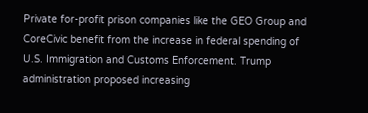Private for-profit prison companies like the GEO Group and CoreCivic benefit from the increase in federal spending of U.S. Immigration and Customs Enforcement. Trump administration proposed increasing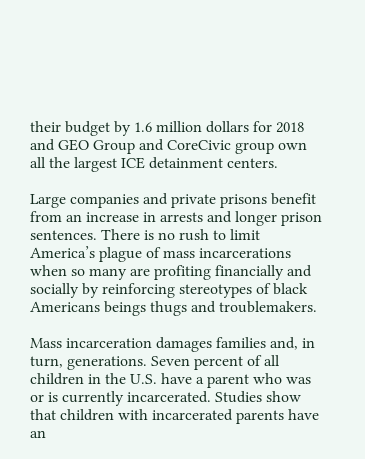their budget by 1.6 million dollars for 2018 and GEO Group and CoreCivic group own all the largest ICE detainment centers.

Large companies and private prisons benefit from an increase in arrests and longer prison sentences. There is no rush to limit America’s plague of mass incarcerations when so many are profiting financially and socially by reinforcing stereotypes of black Americans beings thugs and troublemakers.

Mass incarceration damages families and, in turn, generations. Seven percent of all children in the U.S. have a parent who was or is currently incarcerated. Studies show that children with incarcerated parents have an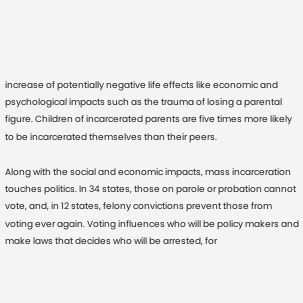increase of potentially negative life effects like economic and psychological impacts such as the trauma of losing a parental figure. Children of incarcerated parents are five times more likely to be incarcerated themselves than their peers.

Along with the social and economic impacts, mass incarceration touches politics. In 34 states, those on parole or probation cannot vote, and, in 12 states, felony convictions prevent those from voting ever again. Voting influences who will be policy makers and make laws that decides who will be arrested, for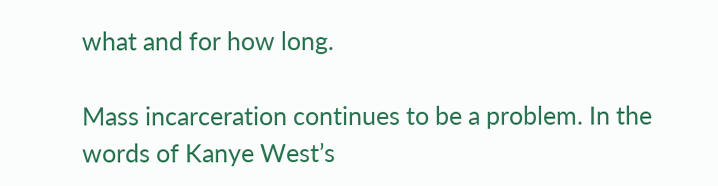what and for how long.

Mass incarceration continues to be a problem. In the words of Kanye West’s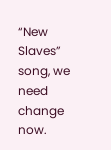“New Slaves” song, we need change now.